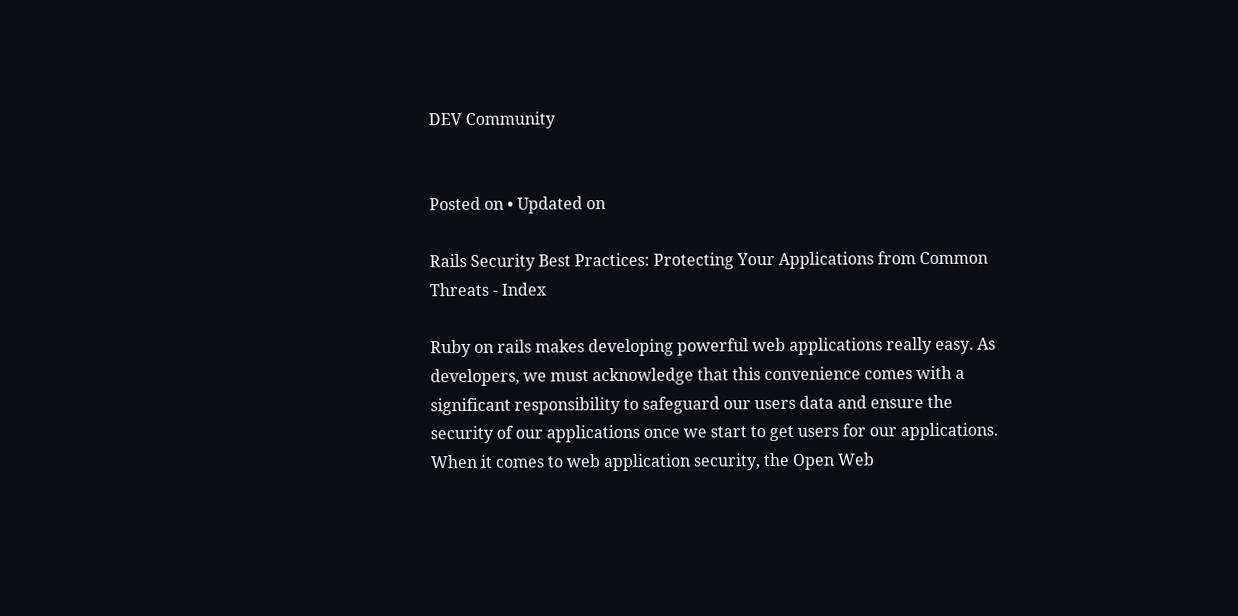DEV Community


Posted on • Updated on

Rails Security Best Practices: Protecting Your Applications from Common Threats - Index

Ruby on rails makes developing powerful web applications really easy. As developers, we must acknowledge that this convenience comes with a significant responsibility to safeguard our users data and ensure the security of our applications once we start to get users for our applications. When it comes to web application security, the Open Web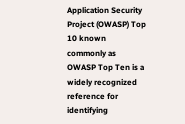Application Security Project (OWASP) Top 10 known commonly as OWASP Top Ten is a widely recognized reference for identifying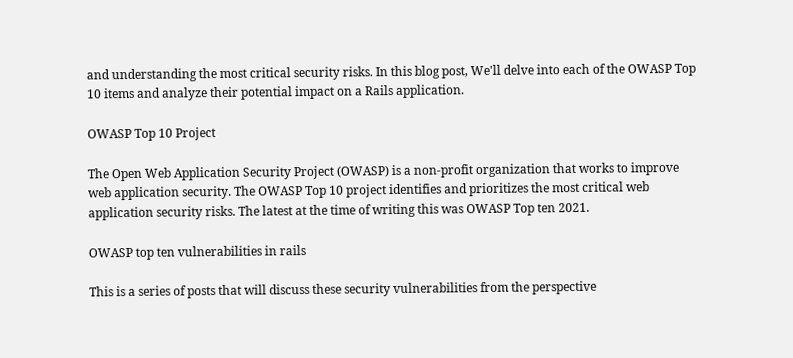and understanding the most critical security risks. In this blog post, We'll delve into each of the OWASP Top 10 items and analyze their potential impact on a Rails application.

OWASP Top 10 Project

The Open Web Application Security Project (OWASP) is a non-profit organization that works to improve web application security. The OWASP Top 10 project identifies and prioritizes the most critical web application security risks. The latest at the time of writing this was OWASP Top ten 2021.

OWASP top ten vulnerabilities in rails

This is a series of posts that will discuss these security vulnerabilities from the perspective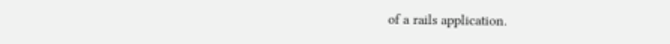of a rails application.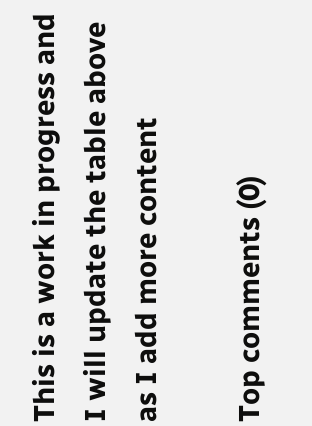This is a work in progress and I will update the table above as I add more content

Top comments (0)